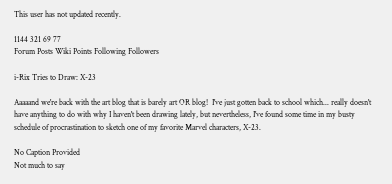This user has not updated recently.

1144 321 69 77
Forum Posts Wiki Points Following Followers

i-Rix Tries to Draw: X-23

Aaaaand we're back with the art blog that is barely art OR blog!  I've just gotten back to school which... really doesn't have anything to do with why I haven't been drawing lately, but nevertheless, I've found some time in my busty schedule of procrastination to sketch one of my favorite Marvel characters, X-23.

No Caption Provided
Not much to say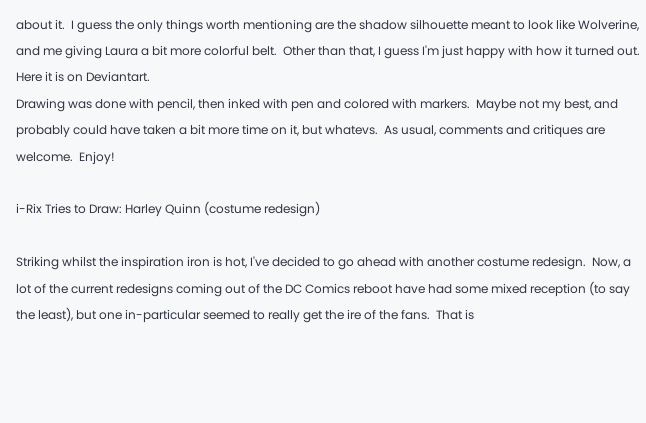about it.  I guess the only things worth mentioning are the shadow silhouette meant to look like Wolverine, and me giving Laura a bit more colorful belt.  Other than that, I guess I'm just happy with how it turned out.
Here it is on Deviantart.
Drawing was done with pencil, then inked with pen and colored with markers.  Maybe not my best, and probably could have taken a bit more time on it, but whatevs.  As usual, comments and critiques are welcome.  Enjoy!

i-Rix Tries to Draw: Harley Quinn (costume redesign)

Striking whilst the inspiration iron is hot, I've decided to go ahead with another costume redesign.  Now, a lot of the current redesigns coming out of the DC Comics reboot have had some mixed reception (to say the least), but one in-particular seemed to really get the ire of the fans.  That is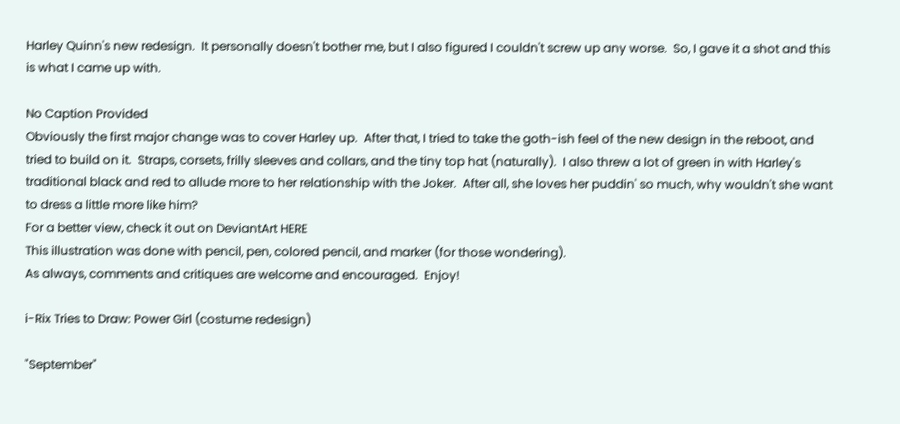Harley Quinn's new redesign.  It personally doesn't bother me, but I also figured I couldn't screw up any worse.  So, I gave it a shot and this is what I came up with.

No Caption Provided
Obviously the first major change was to cover Harley up.  After that, I tried to take the goth-ish feel of the new design in the reboot, and tried to build on it.  Straps, corsets, frilly sleeves and collars, and the tiny top hat (naturally).  I also threw a lot of green in with Harley's traditional black and red to allude more to her relationship with the Joker.  After all, she loves her puddin' so much, why wouldn't she want to dress a little more like him?
For a better view, check it out on DeviantArt HERE
This illustration was done with pencil, pen, colored pencil, and marker (for those wondering).
As always, comments and critiques are welcome and encouraged.  Enjoy!

i-Rix Tries to Draw: Power Girl (costume redesign)

"September"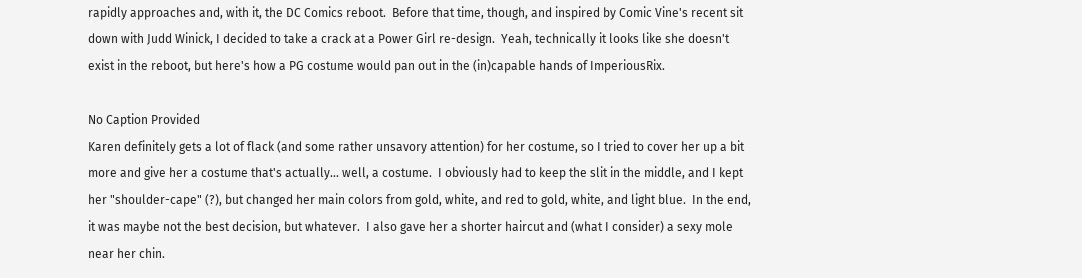rapidly approaches and, with it, the DC Comics reboot.  Before that time, though, and inspired by Comic Vine's recent sit down with Judd Winick, I decided to take a crack at a Power Girl re-design.  Yeah, technically it looks like she doesn't exist in the reboot, but here's how a PG costume would pan out in the (in)capable hands of ImperiousRix.

No Caption Provided
Karen definitely gets a lot of flack (and some rather unsavory attention) for her costume, so I tried to cover her up a bit more and give her a costume that's actually... well, a costume.  I obviously had to keep the slit in the middle, and I kept her "shoulder-cape" (?), but changed her main colors from gold, white, and red to gold, white, and light blue.  In the end, it was maybe not the best decision, but whatever.  I also gave her a shorter haircut and (what I consider) a sexy mole near her chin.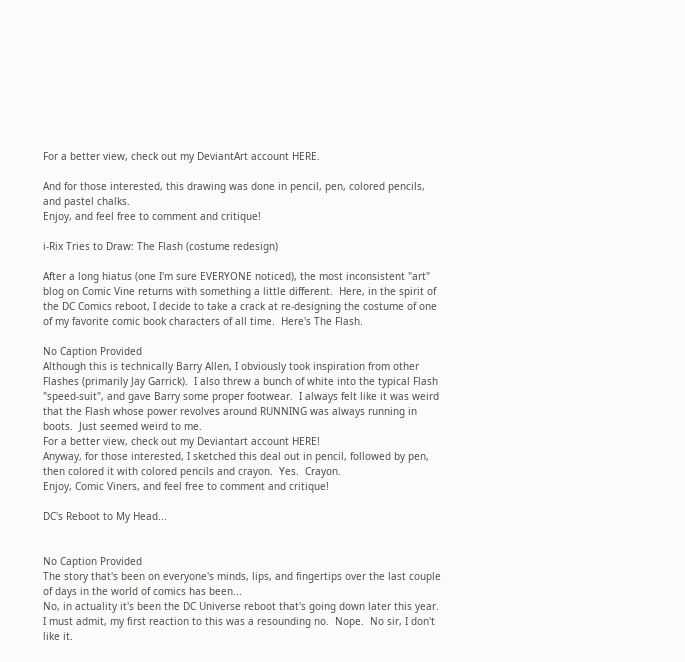For a better view, check out my DeviantArt account HERE.

And for those interested, this drawing was done in pencil, pen, colored pencils, and pastel chalks.
Enjoy, and feel free to comment and critique!

i-Rix Tries to Draw: The Flash (costume redesign)

After a long hiatus (one I'm sure EVERYONE noticed), the most inconsistent "art" blog on Comic Vine returns with something a little different.  Here, in the spirit of the DC Comics reboot, I decide to take a crack at re-designing the costume of one of my favorite comic book characters of all time.  Here's The Flash.

No Caption Provided
Although this is technically Barry Allen, I obviously took inspiration from other Flashes (primarily Jay Garrick).  I also threw a bunch of white into the typical Flash "speed-suit", and gave Barry some proper footwear.  I always felt like it was weird that the Flash whose power revolves around RUNNING was always running in boots.  Just seemed weird to me.
For a better view, check out my Deviantart account HERE!
Anyway, for those interested, I sketched this deal out in pencil, followed by pen, then colored it with colored pencils and crayon.  Yes.  Crayon.
Enjoy, Comic Viners, and feel free to comment and critique!

DC's Reboot to My Head...


No Caption Provided
The story that's been on everyone's minds, lips, and fingertips over the last couple of days in the world of comics has been...
No, in actuality it's been the DC Universe reboot that's going down later this year.  I must admit, my first reaction to this was a resounding no.  Nope.  No sir, I don't like it.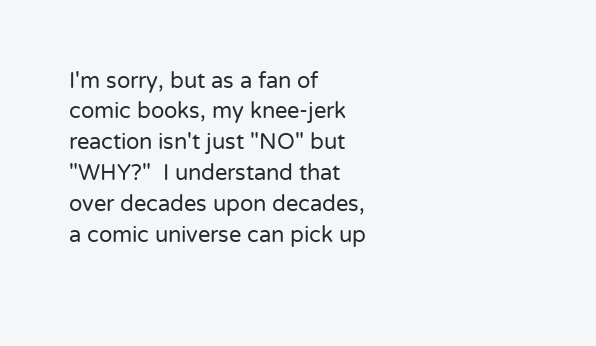I'm sorry, but as a fan of comic books, my knee-jerk reaction isn't just "NO" but "WHY?"  I understand that over decades upon decades, a comic universe can pick up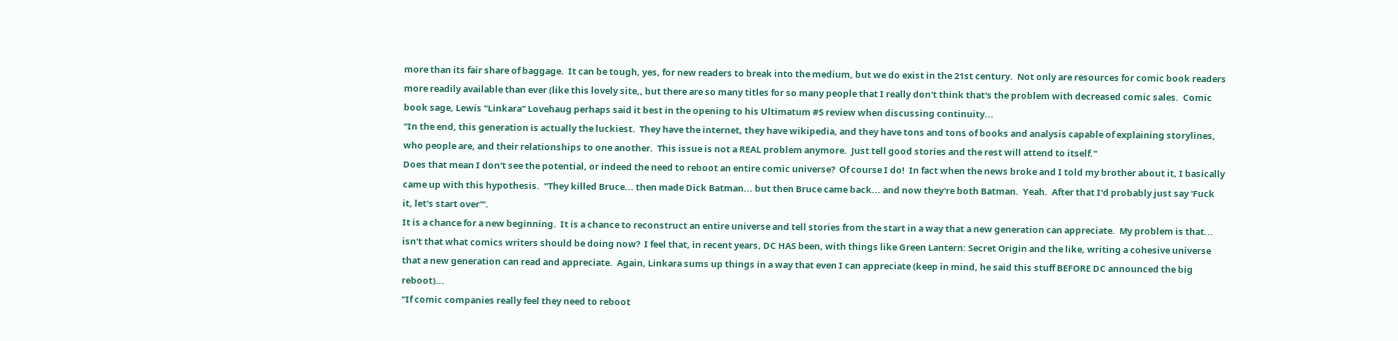more than its fair share of baggage.  It can be tough, yes, for new readers to break into the medium, but we do exist in the 21st century.  Not only are resources for comic book readers more readily available than ever (like this lovely site,, but there are so many titles for so many people that I really don't think that's the problem with decreased comic sales.  Comic book sage, Lewis "Linkara" Lovehaug perhaps said it best in the opening to his Ultimatum #5 review when discussing continuity...
"In the end, this generation is actually the luckiest.  They have the internet, they have wikipedia, and they have tons and tons of books and analysis capable of explaining storylines, who people are, and their relationships to one another.  This issue is not a REAL problem anymore.  Just tell good stories and the rest will attend to itself."
Does that mean I don't see the potential, or indeed the need to reboot an entire comic universe?  Of course I do!  In fact when the news broke and I told my brother about it, I basically came up with this hypothesis.  "They killed Bruce... then made Dick Batman... but then Bruce came back... and now they're both Batman.  Yeah.  After that I'd probably just say 'Fuck it, let's start over'".
It is a chance for a new beginning.  It is a chance to reconstruct an entire universe and tell stories from the start in a way that a new generation can appreciate.  My problem is that... isn't that what comics writers should be doing now?  I feel that, in recent years, DC HAS been, with things like Green Lantern: Secret Origin and the like, writing a cohesive universe that a new generation can read and appreciate.  Again, Linkara sums up things in a way that even I can appreciate (keep in mind, he said this stuff BEFORE DC announced the big reboot)...
"If comic companies really feel they need to reboot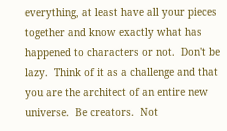everything, at least have all your pieces together and know exactly what has happened to characters or not.  Don't be lazy.  Think of it as a challenge and that you are the architect of an entire new universe.  Be creators.  Not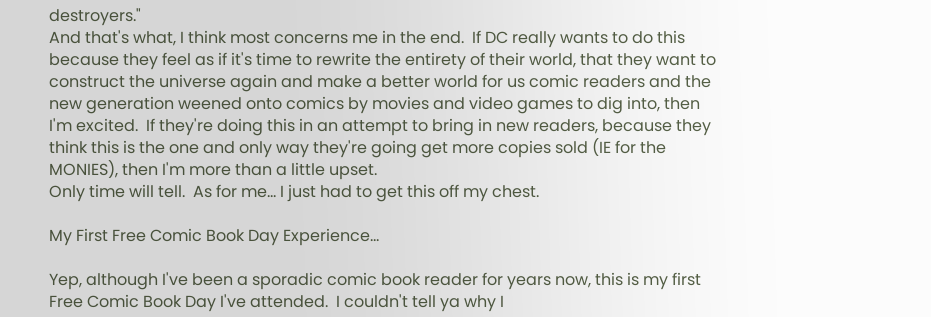destroyers."
And that's what, I think most concerns me in the end.  If DC really wants to do this because they feel as if it's time to rewrite the entirety of their world, that they want to construct the universe again and make a better world for us comic readers and the new generation weened onto comics by movies and video games to dig into, then I'm excited.  If they're doing this in an attempt to bring in new readers, because they think this is the one and only way they're going get more copies sold (IE for the MONIES), then I'm more than a little upset.
Only time will tell.  As for me... I just had to get this off my chest.

My First Free Comic Book Day Experience...

Yep, although I've been a sporadic comic book reader for years now, this is my first Free Comic Book Day I've attended.  I couldn't tell ya why I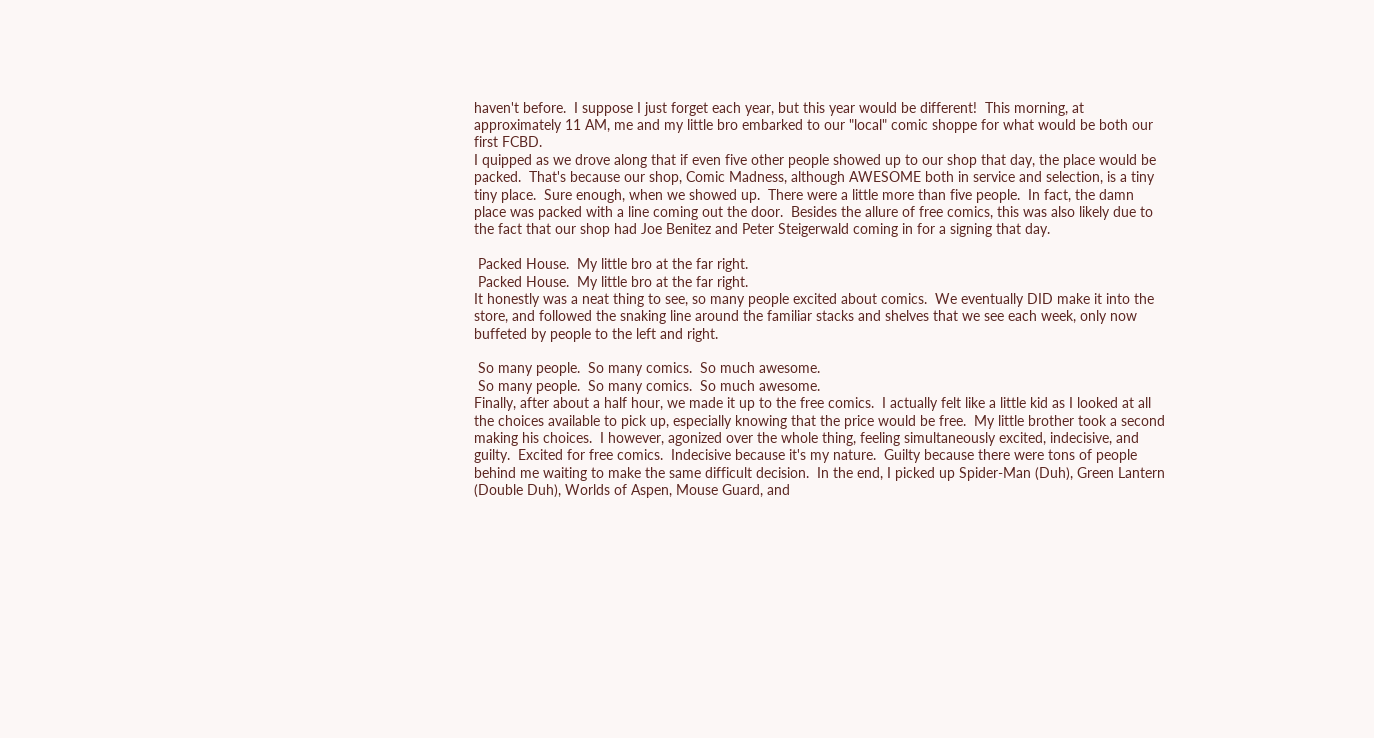haven't before.  I suppose I just forget each year, but this year would be different!  This morning, at approximately 11 AM, me and my little bro embarked to our "local" comic shoppe for what would be both our first FCBD.
I quipped as we drove along that if even five other people showed up to our shop that day, the place would be packed.  That's because our shop, Comic Madness, although AWESOME both in service and selection, is a tiny tiny place.  Sure enough, when we showed up.  There were a little more than five people.  In fact, the damn place was packed with a line coming out the door.  Besides the allure of free comics, this was also likely due to the fact that our shop had Joe Benitez and Peter Steigerwald coming in for a signing that day.

 Packed House.  My little bro at the far right.
 Packed House.  My little bro at the far right.
It honestly was a neat thing to see, so many people excited about comics.  We eventually DID make it into the store, and followed the snaking line around the familiar stacks and shelves that we see each week, only now buffeted by people to the left and right.

 So many people.  So many comics.  So much awesome.
 So many people.  So many comics.  So much awesome.
Finally, after about a half hour, we made it up to the free comics.  I actually felt like a little kid as I looked at all the choices available to pick up, especially knowing that the price would be free.  My little brother took a second making his choices.  I however, agonized over the whole thing, feeling simultaneously excited, indecisive, and guilty.  Excited for free comics.  Indecisive because it's my nature.  Guilty because there were tons of people behind me waiting to make the same difficult decision.  In the end, I picked up Spider-Man (Duh), Green Lantern (Double Duh), Worlds of Aspen, Mouse Guard, and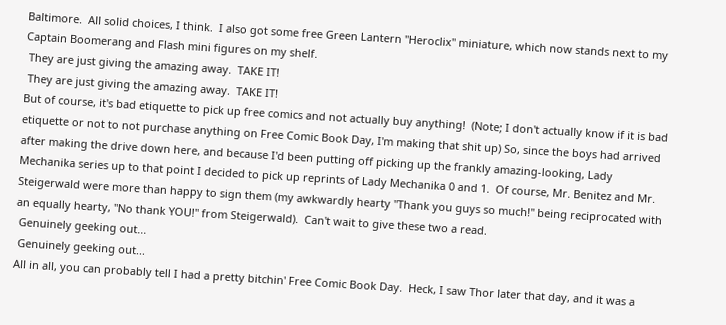Baltimore.  All solid choices, I think.  I also got some free Green Lantern "Heroclix" miniature, which now stands next to my Captain Boomerang and Flash mini figures on my shelf.
 They are just giving the amazing away.  TAKE IT!
 They are just giving the amazing away.  TAKE IT!
But of course, it's bad etiquette to pick up free comics and not actually buy anything!  (Note; I don't actually know if it is bad etiquette or not to not purchase anything on Free Comic Book Day, I'm making that shit up) So, since the boys had arrived after making the drive down here, and because I'd been putting off picking up the frankly amazing-looking, Lady Mechanika series up to that point I decided to pick up reprints of Lady Mechanika 0 and 1.  Of course, Mr. Benitez and Mr. Steigerwald were more than happy to sign them (my awkwardly hearty "Thank you guys so much!" being reciprocated with an equally hearty, "No thank YOU!" from Steigerwald).  Can't wait to give these two a read.
 Genuinely geeking out...
 Genuinely geeking out...
All in all, you can probably tell I had a pretty bitchin' Free Comic Book Day.  Heck, I saw Thor later that day, and it was a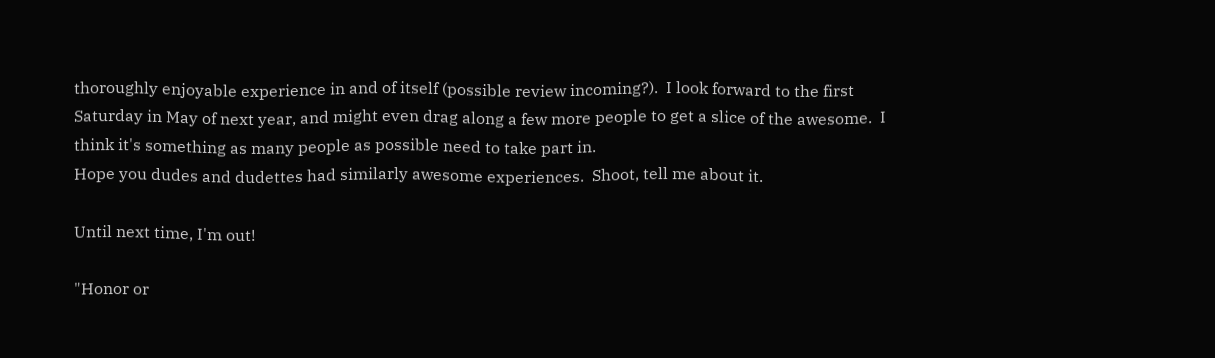thoroughly enjoyable experience in and of itself (possible review incoming?).  I look forward to the first Saturday in May of next year, and might even drag along a few more people to get a slice of the awesome.  I think it's something as many people as possible need to take part in.
Hope you dudes and dudettes had similarly awesome experiences.  Shoot, tell me about it.

Until next time, I'm out!

"Honor or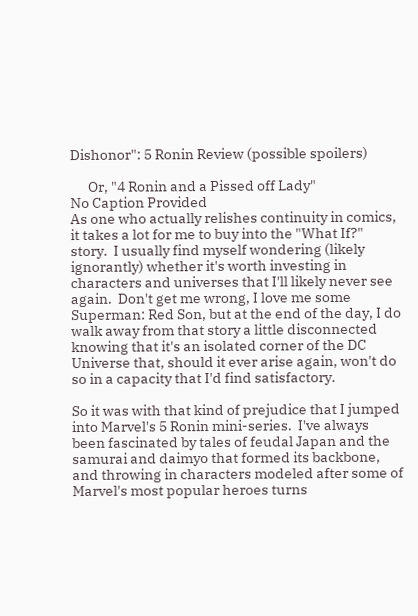Dishonor": 5 Ronin Review (possible spoilers)

      Or, "4 Ronin and a Pissed off Lady"
No Caption Provided
As one who actually relishes continuity in comics, it takes a lot for me to buy into the "What If?" story.  I usually find myself wondering (likely ignorantly) whether it's worth investing in characters and universes that I'll likely never see again.  Don't get me wrong, I love me some Superman: Red Son, but at the end of the day, I do walk away from that story a little disconnected knowing that it's an isolated corner of the DC Universe that, should it ever arise again, won't do so in a capacity that I'd find satisfactory.

So it was with that kind of prejudice that I jumped into Marvel's 5 Ronin mini-series.  I've always been fascinated by tales of feudal Japan and the samurai and daimyo that formed its backbone, and throwing in characters modeled after some of Marvel's most popular heroes turns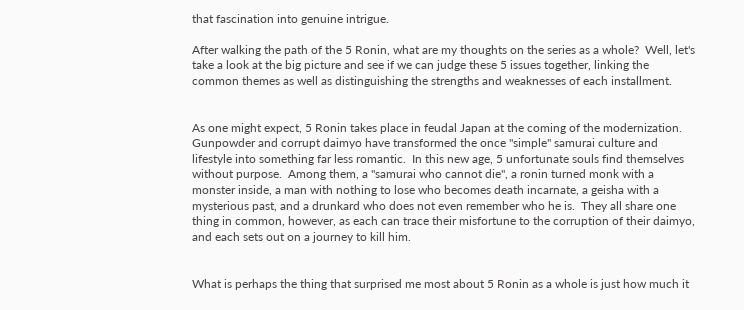that fascination into genuine intrigue.

After walking the path of the 5 Ronin, what are my thoughts on the series as a whole?  Well, let's take a look at the big picture and see if we can judge these 5 issues together, linking the common themes as well as distinguishing the strengths and weaknesses of each installment.


As one might expect, 5 Ronin takes place in feudal Japan at the coming of the modernization.  Gunpowder and corrupt daimyo have transformed the once "simple" samurai culture and lifestyle into something far less romantic.  In this new age, 5 unfortunate souls find themselves without purpose.  Among them, a "samurai who cannot die", a ronin turned monk with a monster inside, a man with nothing to lose who becomes death incarnate, a geisha with a mysterious past, and a drunkard who does not even remember who he is.  They all share one thing in common, however, as each can trace their misfortune to the corruption of their daimyo, and each sets out on a journey to kill him.


What is perhaps the thing that surprised me most about 5 Ronin as a whole is just how much it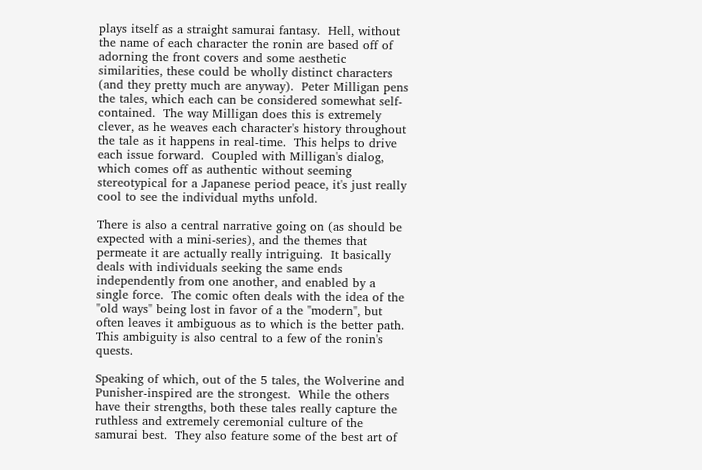plays itself as a straight samurai fantasy.  Hell, without the name of each character the ronin are based off of adorning the front covers and some aesthetic similarities, these could be wholly distinct characters (and they pretty much are anyway).  Peter Milligan pens the tales, which each can be considered somewhat self-contained.  The way Milligan does this is extremely clever, as he weaves each character's history throughout the tale as it happens in real-time.  This helps to drive each issue forward.  Coupled with Milligan's dialog, which comes off as authentic without seeming stereotypical for a Japanese period peace, it's just really cool to see the individual myths unfold.

There is also a central narrative going on (as should be expected with a mini-series), and the themes that permeate it are actually really intriguing.  It basically deals with individuals seeking the same ends independently from one another, and enabled by a single force.  The comic often deals with the idea of the "old ways" being lost in favor of a the "modern", but often leaves it ambiguous as to which is the better path.  This ambiguity is also central to a few of the ronin's quests.

Speaking of which, out of the 5 tales, the Wolverine and Punisher-inspired are the strongest.  While the others have their strengths, both these tales really capture the ruthless and extremely ceremonial culture of the samurai best.  They also feature some of the best art of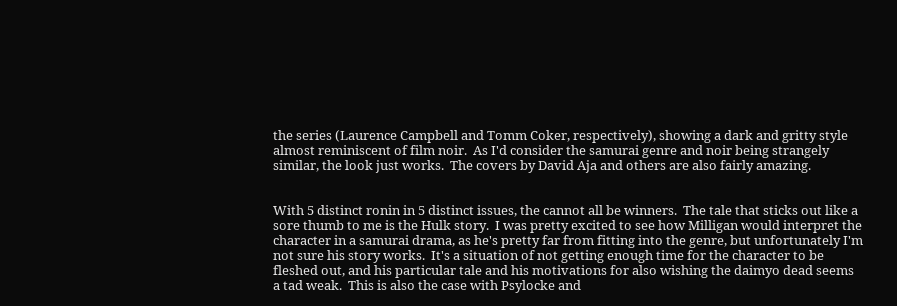the series (Laurence Campbell and Tomm Coker, respectively), showing a dark and gritty style almost reminiscent of film noir.  As I'd consider the samurai genre and noir being strangely similar, the look just works.  The covers by David Aja and others are also fairly amazing.


With 5 distinct ronin in 5 distinct issues, the cannot all be winners.  The tale that sticks out like a sore thumb to me is the Hulk story.  I was pretty excited to see how Milligan would interpret the character in a samurai drama, as he's pretty far from fitting into the genre, but unfortunately I'm not sure his story works.  It's a situation of not getting enough time for the character to be fleshed out, and his particular tale and his motivations for also wishing the daimyo dead seems a tad weak.  This is also the case with Psylocke and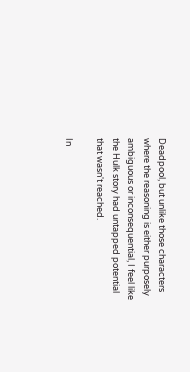Deadpool, but unlike those characters where the reasoning is either purposely ambiguous or inconsequential, I feel like the Hulk story had untapped potential that wasn't reached.

In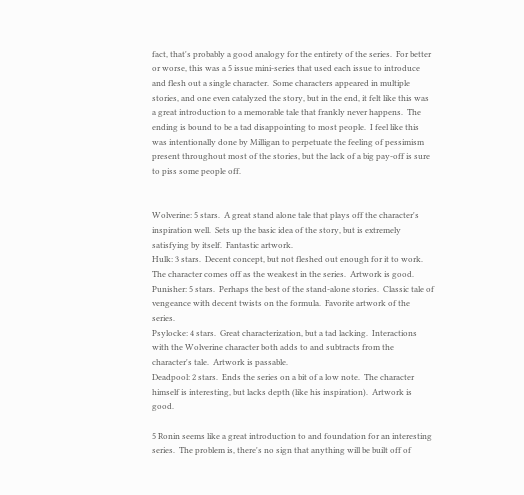fact, that's probably a good analogy for the entirety of the series.  For better or worse, this was a 5 issue mini-series that used each issue to introduce and flesh out a single character.  Some characters appeared in multiple stories, and one even catalyzed the story, but in the end, it felt like this was a great introduction to a memorable tale that frankly never happens.  The ending is bound to be a tad disappointing to most people.  I feel like this was intentionally done by Milligan to perpetuate the feeling of pessimism present throughout most of the stories, but the lack of a big pay-off is sure to piss some people off.


Wolverine: 5 stars.  A great stand alone tale that plays off the character's inspiration well.  Sets up the basic idea of the story, but is extremely satisfying by itself.  Fantastic artwork.
Hulk: 3 stars.  Decent concept, but not fleshed out enough for it to work.  The character comes off as the weakest in the series.  Artwork is good.
Punisher: 5 stars.  Perhaps the best of the stand-alone stories.  Classic tale of vengeance with decent twists on the formula.  Favorite artwork of the series.
Psylocke: 4 stars.  Great characterization, but a tad lacking.  Interactions with the Wolverine character both adds to and subtracts from the character's tale.  Artwork is passable.
Deadpool: 2 stars.  Ends the series on a bit of a low note.  The character himself is interesting, but lacks depth (like his inspiration).  Artwork is good.

5 Ronin seems like a great introduction to and foundation for an interesting series.  The problem is, there's no sign that anything will be built off of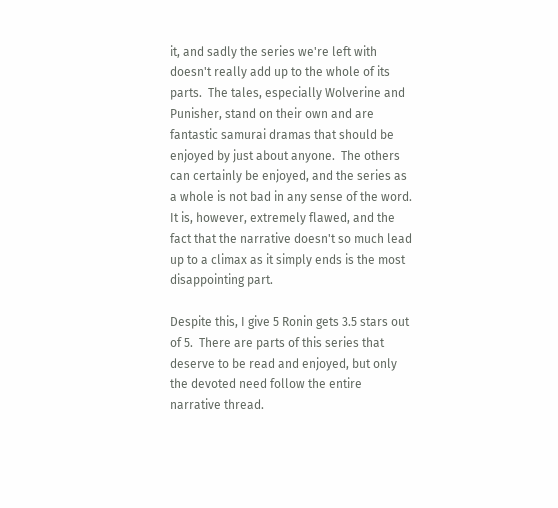it, and sadly the series we're left with doesn't really add up to the whole of its parts.  The tales, especially Wolverine and Punisher, stand on their own and are fantastic samurai dramas that should be enjoyed by just about anyone.  The others can certainly be enjoyed, and the series as a whole is not bad in any sense of the word.  It is, however, extremely flawed, and the fact that the narrative doesn't so much lead up to a climax as it simply ends is the most disappointing part.

Despite this, I give 5 Ronin gets 3.5 stars out of 5.  There are parts of this series that deserve to be read and enjoyed, but only the devoted need follow the entire narrative thread.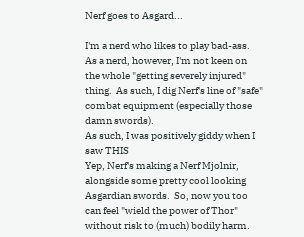Nerf goes to Asgard...

I'm a nerd who likes to play bad-ass.  As a nerd, however, I'm not keen on the whole "getting severely injured" thing.  As such, I dig Nerf's line of "safe" combat equipment (especially those damn swords).
As such, I was positively giddy when I saw THIS
Yep, Nerf's making a Nerf Mjolnir, alongside some pretty cool looking Asgardian swords.  So, now you too can feel "wield the power of Thor" without risk to (much) bodily harm.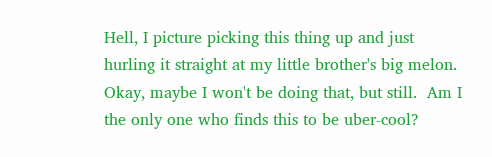Hell, I picture picking this thing up and just hurling it straight at my little brother's big melon.
Okay, maybe I won't be doing that, but still.  Am I the only one who finds this to be uber-cool?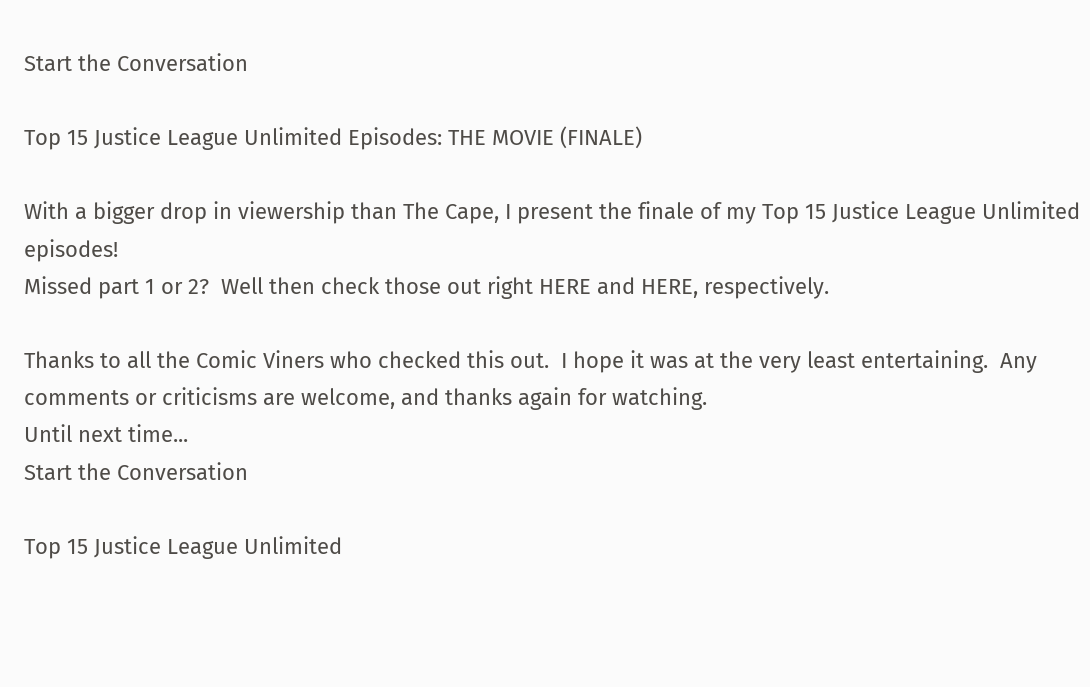Start the Conversation

Top 15 Justice League Unlimited Episodes: THE MOVIE (FINALE)

With a bigger drop in viewership than The Cape, I present the finale of my Top 15 Justice League Unlimited episodes!
Missed part 1 or 2?  Well then check those out right HERE and HERE, respectively.

Thanks to all the Comic Viners who checked this out.  I hope it was at the very least entertaining.  Any comments or criticisms are welcome, and thanks again for watching.
Until next time...
Start the Conversation

Top 15 Justice League Unlimited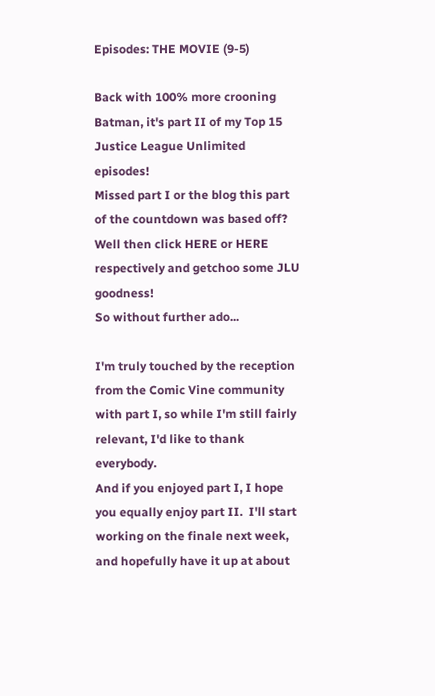Episodes: THE MOVIE (9-5)

Back with 100% more crooning Batman, it's part II of my Top 15 Justice League Unlimited episodes!
Missed part I or the blog this part of the countdown was based off?  Well then click HERE or HERE respectively and getchoo some JLU goodness!
So without further ado...

I'm truly touched by the reception from the Comic Vine community with part I, so while I'm still fairly relevant, I'd like to thank everybody.
And if you enjoyed part I, I hope you equally enjoy part II.  I'll start working on the finale next week, and hopefully have it up at about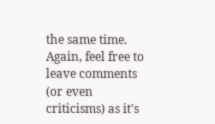the same time.  Again, feel free to leave comments (or even criticisms) as it's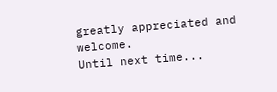greatly appreciated and welcome.
Until next time...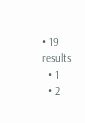• 19 results
  • 1
  • 2